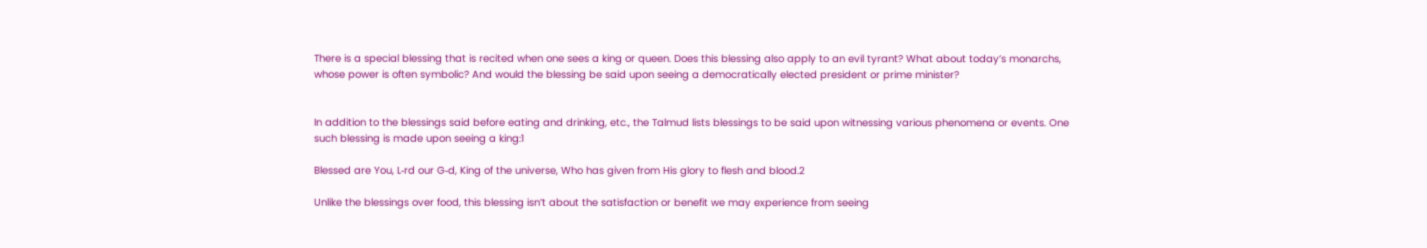There is a special blessing that is recited when one sees a king or queen. Does this blessing also apply to an evil tyrant? What about today’s monarchs, whose power is often symbolic? And would the blessing be said upon seeing a democratically elected president or prime minister?


In addition to the blessings said before eating and drinking, etc., the Talmud lists blessings to be said upon witnessing various phenomena or events. One such blessing is made upon seeing a king:1

Blessed are You, L‑rd our G‑d, King of the universe, Who has given from His glory to flesh and blood.2

Unlike the blessings over food, this blessing isn’t about the satisfaction or benefit we may experience from seeing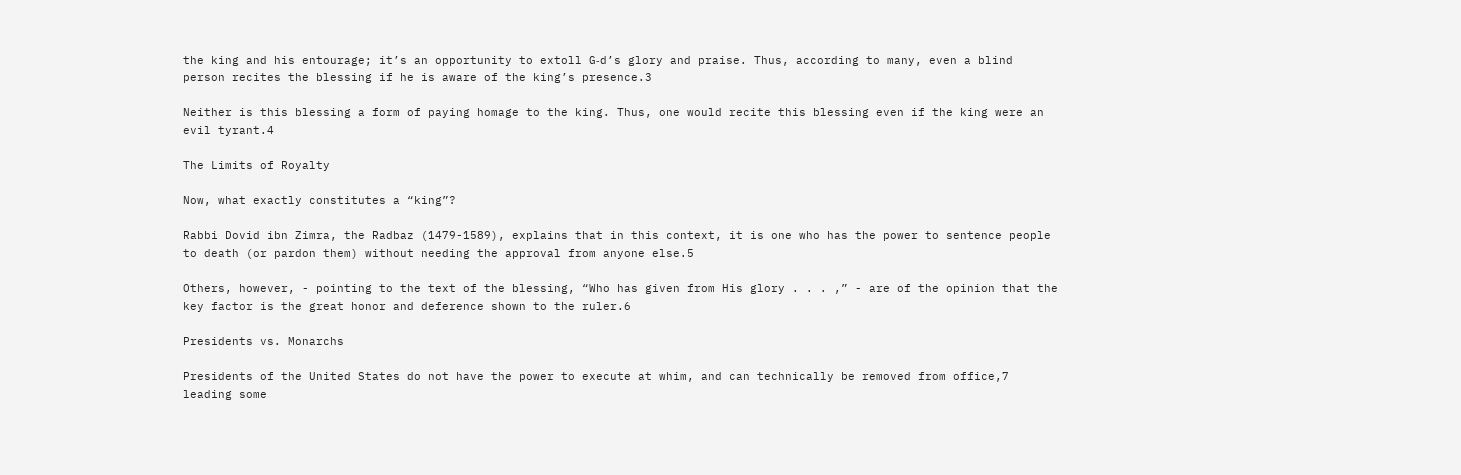the king and his entourage; it’s an opportunity to extoll G‑d’s glory and praise. Thus, according to many, even a blind person recites the blessing if he is aware of the king’s presence.3

Neither is this blessing a form of paying homage to the king. Thus, one would recite this blessing even if the king were an evil tyrant.4

The Limits of Royalty

Now, what exactly constitutes a “king”?

Rabbi Dovid ibn Zimra, the Radbaz (1479-1589), explains that in this context, it is one who has the power to sentence people to death (or pardon them) without needing the approval from anyone else.5

Others, however, - pointing to the text of the blessing, “Who has given from His glory . . . ,” - are of the opinion that the key factor is the great honor and deference shown to the ruler.6

Presidents vs. Monarchs

Presidents of the United States do not have the power to execute at whim, and can technically be removed from office,7 leading some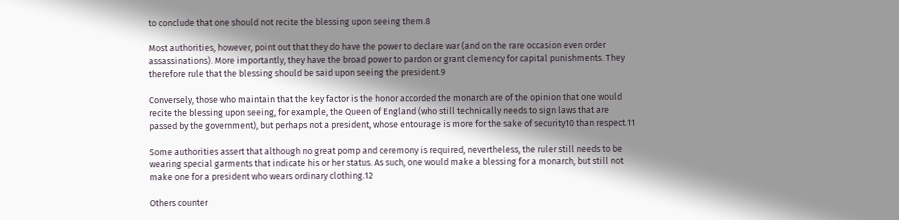to conclude that one should not recite the blessing upon seeing them.8

Most authorities, however, point out that they do have the power to declare war (and on the rare occasion even order assassinations). More importantly, they have the broad power to pardon or grant clemency for capital punishments. They therefore rule that the blessing should be said upon seeing the president.9

Conversely, those who maintain that the key factor is the honor accorded the monarch are of the opinion that one would recite the blessing upon seeing, for example, the Queen of England (who still technically needs to sign laws that are passed by the government), but perhaps not a president, whose entourage is more for the sake of security10 than respect.11

Some authorities assert that although no great pomp and ceremony is required, nevertheless, the ruler still needs to be wearing special garments that indicate his or her status. As such, one would make a blessing for a monarch, but still not make one for a president who wears ordinary clothing.12

Others counter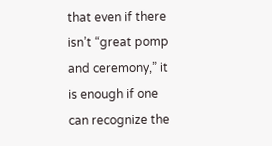that even if there isn’t “great pomp and ceremony,” it is enough if one can recognize the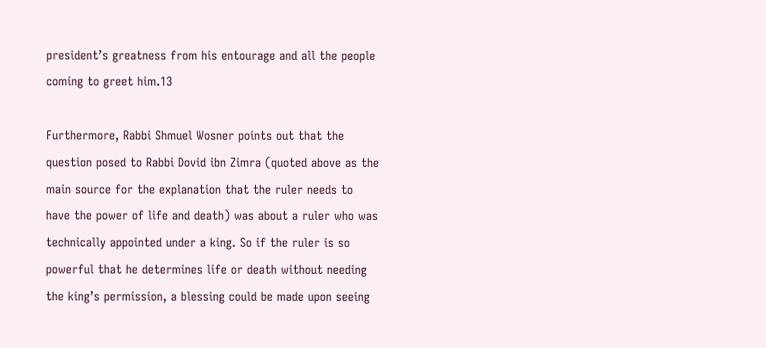president’s greatness from his entourage and all the people coming to greet him.13

Furthermore, Rabbi Shmuel Wosner points out that the question posed to Rabbi Dovid ibn Zimra (quoted above as the main source for the explanation that the ruler needs to have the power of life and death) was about a ruler who was technically appointed under a king. So if the ruler is so powerful that he determines life or death without needing the king’s permission, a blessing could be made upon seeing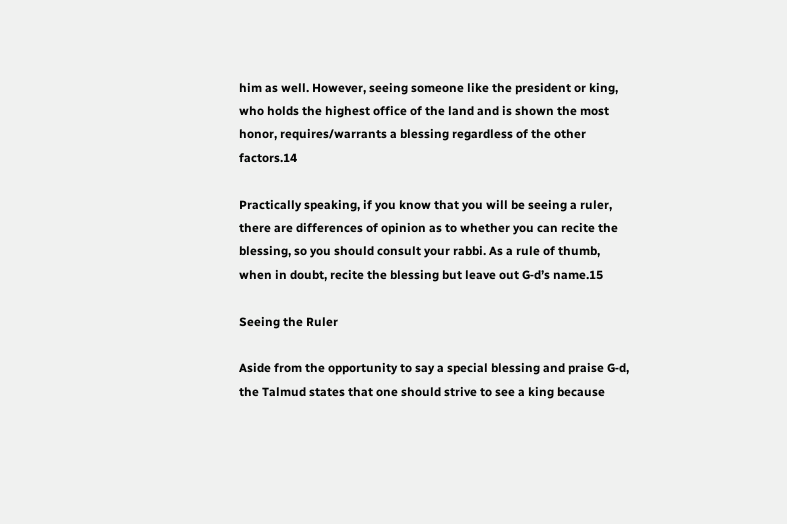him as well. However, seeing someone like the president or king, who holds the highest office of the land and is shown the most honor, requires/warrants a blessing regardless of the other factors.14

Practically speaking, if you know that you will be seeing a ruler, there are differences of opinion as to whether you can recite the blessing, so you should consult your rabbi. As a rule of thumb, when in doubt, recite the blessing but leave out G‑d’s name.15

Seeing the Ruler

Aside from the opportunity to say a special blessing and praise G‑d, the Talmud states that one should strive to see a king because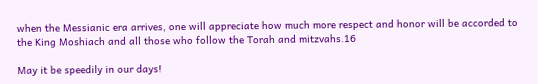when the Messianic era arrives, one will appreciate how much more respect and honor will be accorded to the King Moshiach and all those who follow the Torah and mitzvahs.16

May it be speedily in our days!